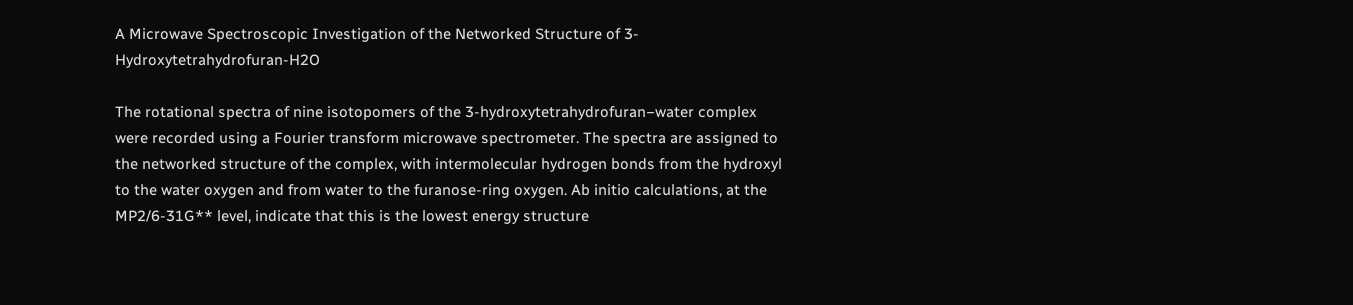A Microwave Spectroscopic Investigation of the Networked Structure of 3-Hydroxytetrahydrofuran-H2O

The rotational spectra of nine isotopomers of the 3-hydroxytetrahydrofuran−water complex were recorded using a Fourier transform microwave spectrometer. The spectra are assigned to the networked structure of the complex, with intermolecular hydrogen bonds from the hydroxyl to the water oxygen and from water to the furanose-ring oxygen. Ab initio calculations, at the MP2/6-31G** level, indicate that this is the lowest energy structure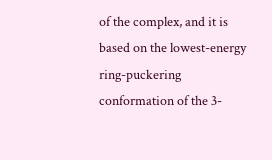of the complex, and it is based on the lowest-energy ring-puckering conformation of the 3-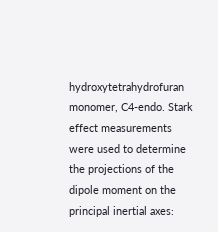hydroxytetrahydrofuran monomer, C4-endo. Stark effect measurements were used to determine the projections of the dipole moment on the principal inertial axes: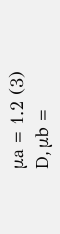μa = 1.2 (3) D, μb =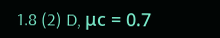1.8 (2) D, μc = 0.7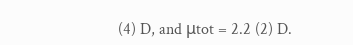(4) D, and μtot = 2.2 (2) D.